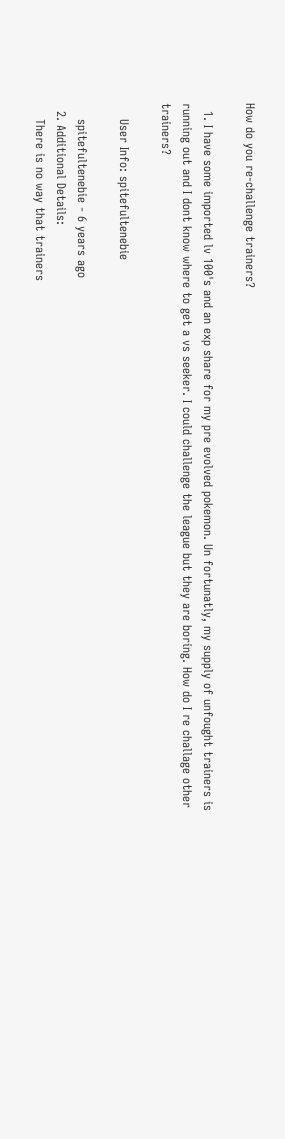How do you re-challenge trainers?

  1. I have some imported lv 100's and an exp share for my pre evolved pokemon. Un fortunatly, my supply of unfought trainers is running out and I dont know where to get a vs seeker. I could challenge the league but they are boring. How do I re challage other trainers?

    User Info: spitefultenebie

    spitefultenebie - 6 years ago
  2. Additional Details:
    There is no way that trainers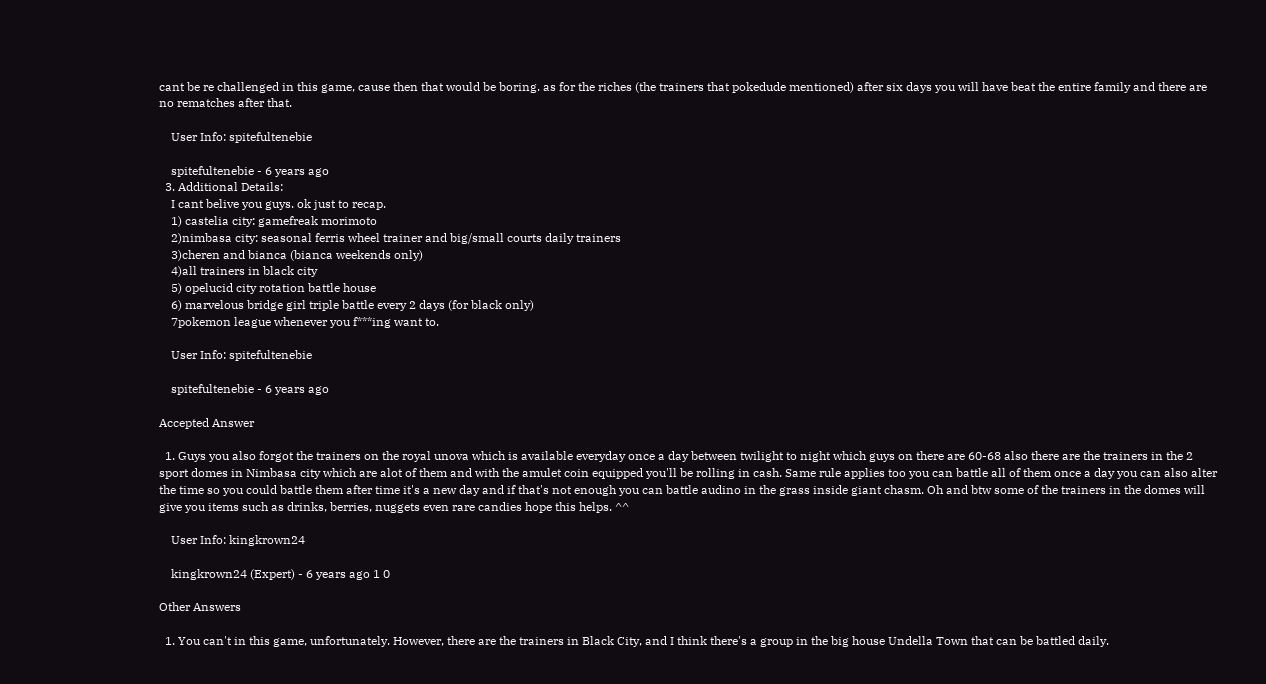cant be re challenged in this game, cause then that would be boring. as for the riches (the trainers that pokedude mentioned) after six days you will have beat the entire family and there are no rematches after that.

    User Info: spitefultenebie

    spitefultenebie - 6 years ago
  3. Additional Details:
    I cant belive you guys. ok just to recap.
    1) castelia city: gamefreak morimoto
    2)nimbasa city: seasonal ferris wheel trainer and big/small courts daily trainers
    3)cheren and bianca (bianca weekends only)
    4)all trainers in black city
    5) opelucid city rotation battle house
    6) marvelous bridge girl triple battle every 2 days (for black only)
    7pokemon league whenever you f***ing want to.

    User Info: spitefultenebie

    spitefultenebie - 6 years ago

Accepted Answer

  1. Guys you also forgot the trainers on the royal unova which is available everyday once a day between twilight to night which guys on there are 60-68 also there are the trainers in the 2 sport domes in Nimbasa city which are alot of them and with the amulet coin equipped you'll be rolling in cash. Same rule applies too you can battle all of them once a day you can also alter the time so you could battle them after time it's a new day and if that's not enough you can battle audino in the grass inside giant chasm. Oh and btw some of the trainers in the domes will give you items such as drinks, berries, nuggets even rare candies hope this helps. ^^

    User Info: kingkrown24

    kingkrown24 (Expert) - 6 years ago 1 0

Other Answers

  1. You can't in this game, unfortunately. However, there are the trainers in Black City, and I think there's a group in the big house Undella Town that can be battled daily.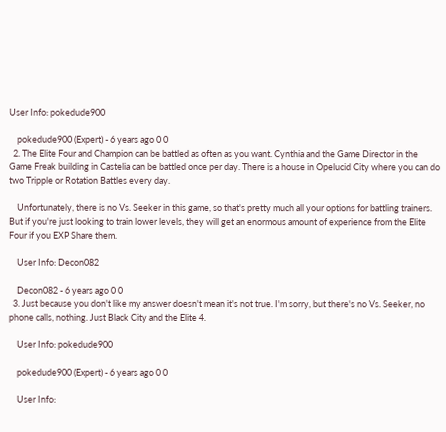User Info: pokedude900

    pokedude900 (Expert) - 6 years ago 0 0
  2. The Elite Four and Champion can be battled as often as you want. Cynthia and the Game Director in the Game Freak building in Castelia can be battled once per day. There is a house in Opelucid City where you can do two Tripple or Rotation Battles every day.

    Unfortunately, there is no Vs. Seeker in this game, so that's pretty much all your options for battling trainers. But if you're just looking to train lower levels, they will get an enormous amount of experience from the Elite Four if you EXP Share them.

    User Info: Decon082

    Decon082 - 6 years ago 0 0
  3. Just because you don't like my answer doesn't mean it's not true. I'm sorry, but there's no Vs. Seeker, no phone calls, nothing. Just Black City and the Elite 4.

    User Info: pokedude900

    pokedude900 (Expert) - 6 years ago 0 0

    User Info: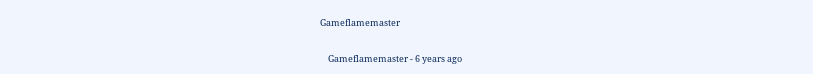Gameflamemaster

    Gameflamemaster - 6 years ago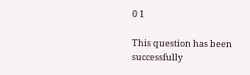0 1

This question has been successfully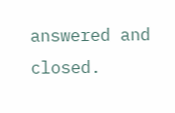answered and closed.